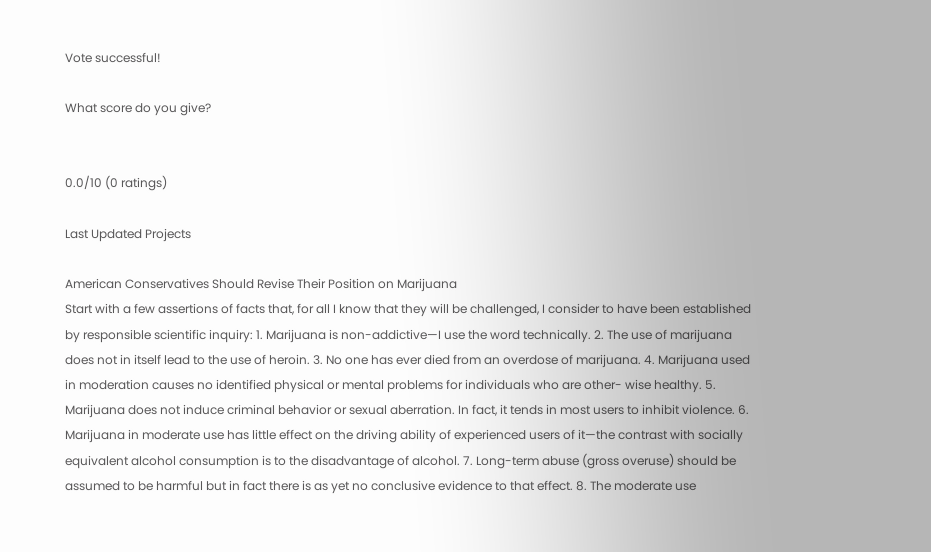Vote successful!

What score do you give?


0.0/10 (0 ratings)

Last Updated Projects

American Conservatives Should Revise Their Position on Marijuana
Start with a few assertions of facts that, for all I know that they will be challenged, I consider to have been established by responsible scientific inquiry: 1. Marijuana is non-addictive—I use the word technically. 2. The use of marijuana does not in itself lead to the use of heroin. 3. No one has ever died from an overdose of marijuana. 4. Marijuana used in moderation causes no identified physical or mental problems for individuals who are other- wise healthy. 5. Marijuana does not induce criminal behavior or sexual aberration. In fact, it tends in most users to inhibit violence. 6. Marijuana in moderate use has little effect on the driving ability of experienced users of it—the contrast with socially equivalent alcohol consumption is to the disadvantage of alcohol. 7. Long-term abuse (gross overuse) should be assumed to be harmful but in fact there is as yet no conclusive evidence to that effect. 8. The moderate use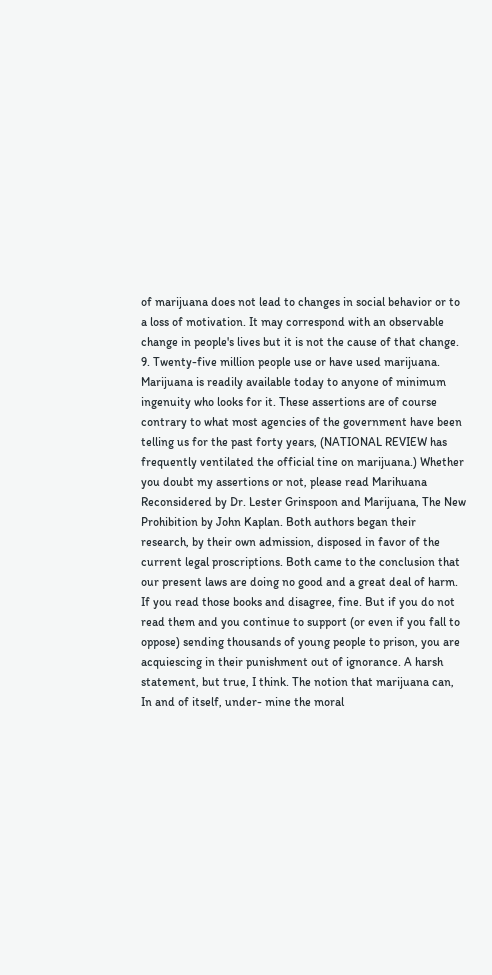of marijuana does not lead to changes in social behavior or to a loss of motivation. It may correspond with an observable change in people's lives but it is not the cause of that change. 9. Twenty-five million people use or have used marijuana. Marijuana is readily available today to anyone of minimum ingenuity who looks for it. These assertions are of course contrary to what most agencies of the government have been telling us for the past forty years, (NATIONAL REVIEW has frequently ventilated the official tine on marijuana.) Whether you doubt my assertions or not, please read Marihuana Reconsidered by Dr. Lester Grinspoon and Marijuana, The New Prohibition by John Kaplan. Both authors began their research, by their own admission, disposed in favor of the current legal proscriptions. Both came to the conclusion that our present laws are doing no good and a great deal of harm. If you read those books and disagree, fine. But if you do not read them and you continue to support (or even if you fall to oppose) sending thousands of young people to prison, you are acquiescing in their punishment out of ignorance. A harsh statement, but true, I think. The notion that marijuana can, In and of itself, under- mine the moral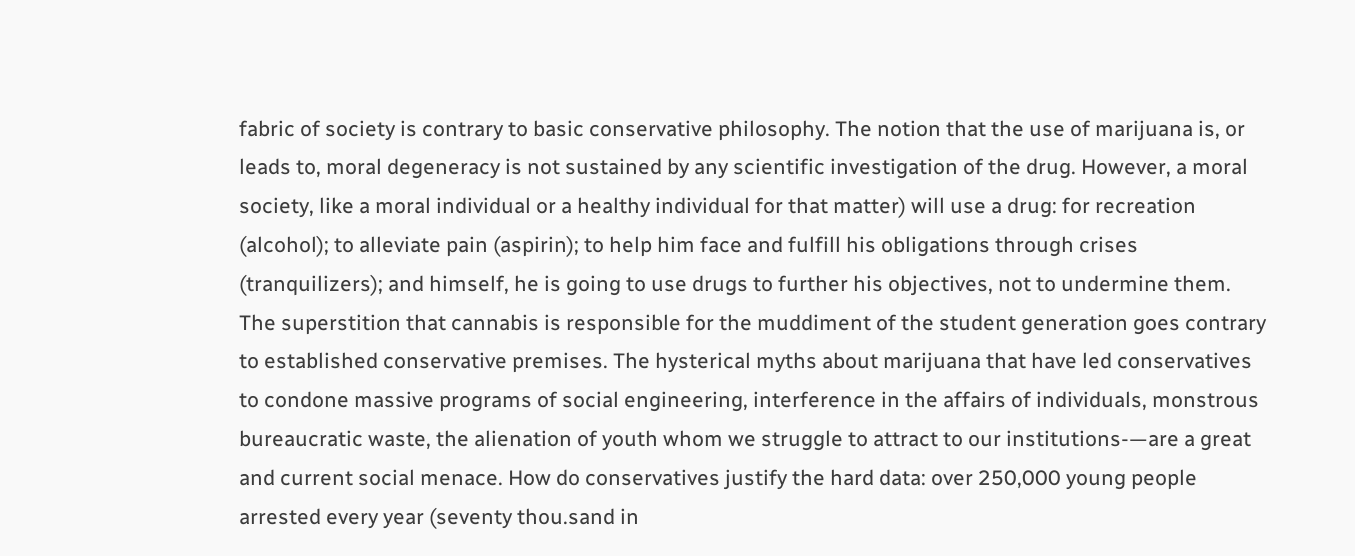fabric of society is contrary to basic conservative philosophy. The notion that the use of marijuana is, or leads to, moral degeneracy is not sustained by any scientific investigation of the drug. However, a moral society, like a moral individual or a healthy individual for that matter) will use a drug: for recreation (alcohol); to alleviate pain (aspirin); to help him face and fulfill his obligations through crises (tranquilizers); and himself, he is going to use drugs to further his objectives, not to undermine them. The superstition that cannabis is responsible for the muddiment of the student generation goes contrary to established conservative premises. The hysterical myths about marijuana that have led conservatives to condone massive programs of social engineering, interference in the affairs of individuals, monstrous bureaucratic waste, the alienation of youth whom we struggle to attract to our institutions-—are a great and current social menace. How do conservatives justify the hard data: over 250,000 young people arrested every year (seventy thou.sand in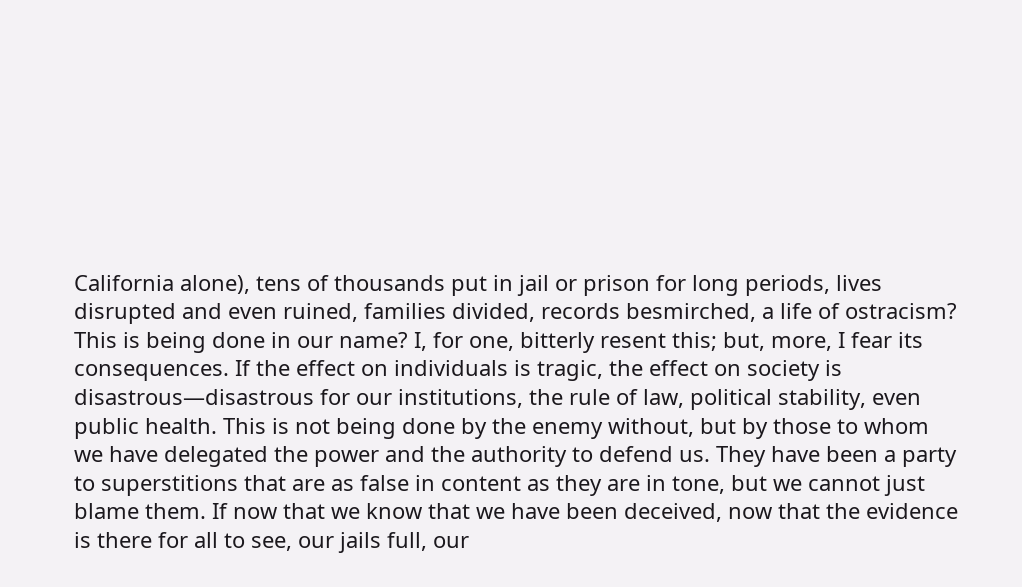California alone), tens of thousands put in jail or prison for long periods, lives disrupted and even ruined, families divided, records besmirched, a life of ostracism? This is being done in our name? I, for one, bitterly resent this; but, more, I fear its consequences. If the effect on individuals is tragic, the effect on society is disastrous—disastrous for our institutions, the rule of law, political stability, even public health. This is not being done by the enemy without, but by those to whom we have delegated the power and the authority to defend us. They have been a party to superstitions that are as false in content as they are in tone, but we cannot just blame them. If now that we know that we have been deceived, now that the evidence is there for all to see, our jails full, our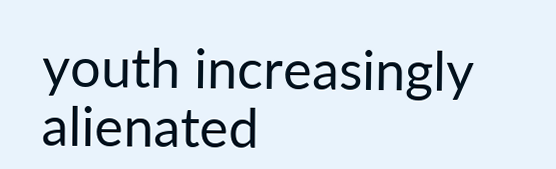youth increasingly alienated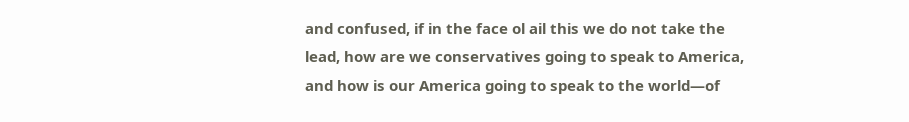and confused, if in the face ol ail this we do not take the lead, how are we conservatives going to speak to America, and how is our America going to speak to the world—of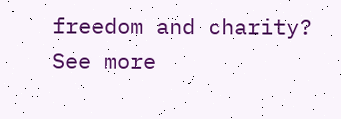freedom and charity?
See more